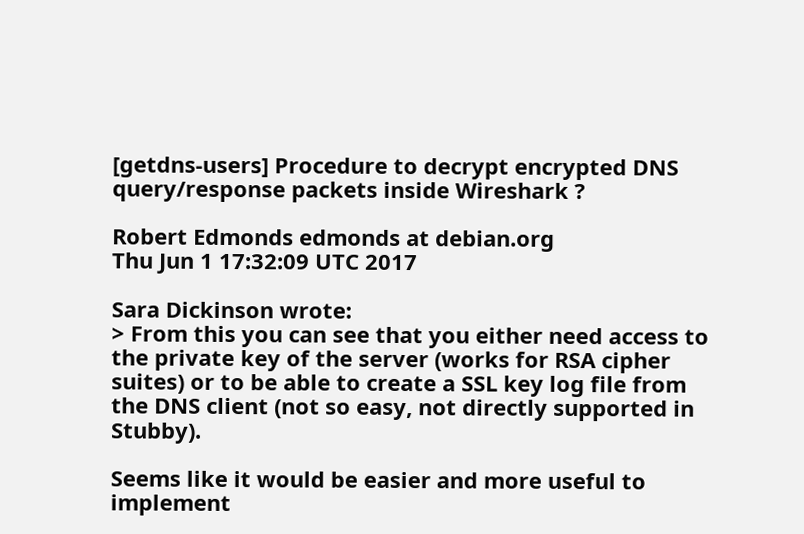[getdns-users] Procedure to decrypt encrypted DNS query/response packets inside Wireshark ?

Robert Edmonds edmonds at debian.org
Thu Jun 1 17:32:09 UTC 2017

Sara Dickinson wrote:
> From this you can see that you either need access to the private key of the server (works for RSA cipher suites) or to be able to create a SSL key log file from the DNS client (not so easy, not directly supported in Stubby).

Seems like it would be easier and more useful to implement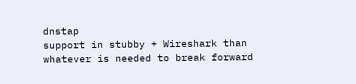dnstap
support in stubby + Wireshark than whatever is needed to break forward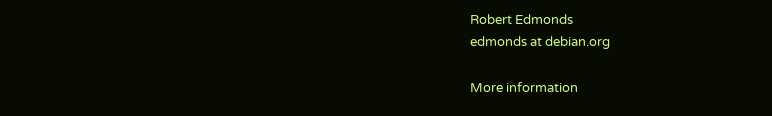Robert Edmonds
edmonds at debian.org

More information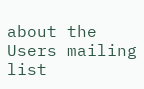about the Users mailing list